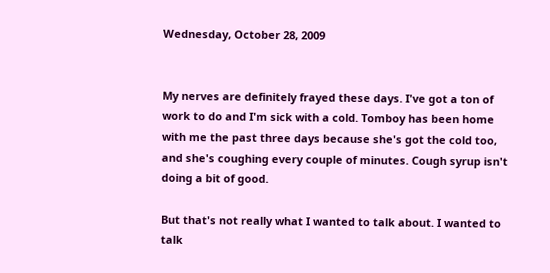Wednesday, October 28, 2009


My nerves are definitely frayed these days. I've got a ton of work to do and I'm sick with a cold. Tomboy has been home with me the past three days because she's got the cold too, and she's coughing every couple of minutes. Cough syrup isn't doing a bit of good.

But that's not really what I wanted to talk about. I wanted to talk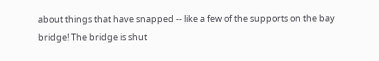about things that have snapped -- like a few of the supports on the bay bridge! The bridge is shut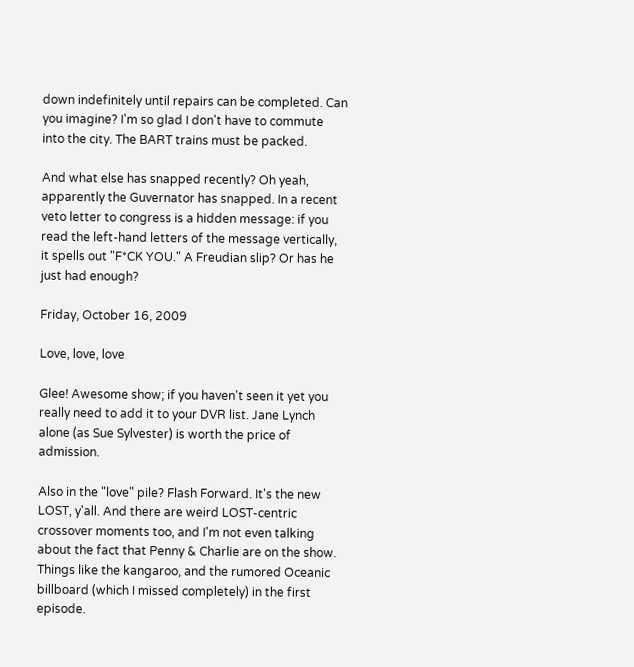down indefinitely until repairs can be completed. Can you imagine? I'm so glad I don't have to commute into the city. The BART trains must be packed.

And what else has snapped recently? Oh yeah, apparently the Guvernator has snapped. In a recent veto letter to congress is a hidden message: if you read the left-hand letters of the message vertically, it spells out "F*CK YOU." A Freudian slip? Or has he just had enough?

Friday, October 16, 2009

Love, love, love

Glee! Awesome show; if you haven't seen it yet you really need to add it to your DVR list. Jane Lynch alone (as Sue Sylvester) is worth the price of admission.

Also in the "love" pile? Flash Forward. It's the new LOST, y'all. And there are weird LOST-centric crossover moments too, and I'm not even talking about the fact that Penny & Charlie are on the show. Things like the kangaroo, and the rumored Oceanic billboard (which I missed completely) in the first episode.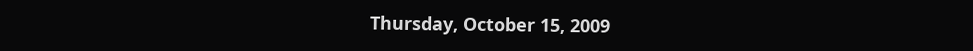Thursday, October 15, 2009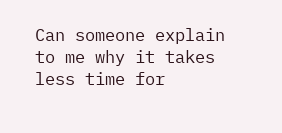Can someone explain to me why it takes less time for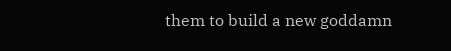them to build a new goddamn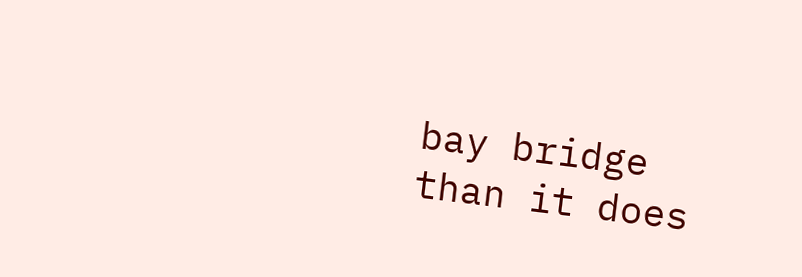bay bridge than it does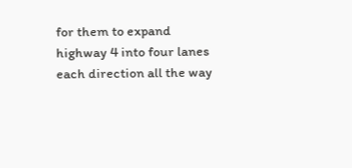for them to expand highway 4 into four lanes each direction all the way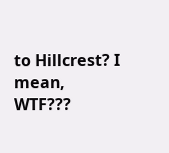to Hillcrest? I mean, WTF???